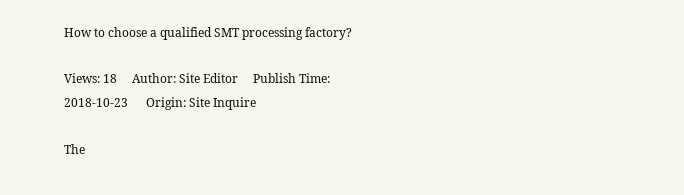How to choose a qualified SMT processing factory?

Views: 18     Author: Site Editor     Publish Time: 2018-10-23      Origin: Site Inquire

The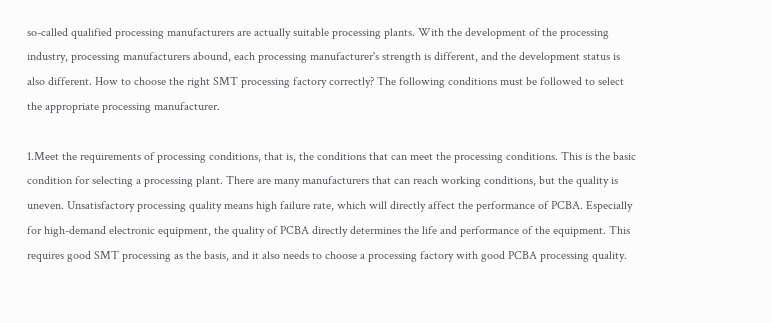so-called qualified processing manufacturers are actually suitable processing plants. With the development of the processing industry, processing manufacturers abound, each processing manufacturer's strength is different, and the development status is also different. How to choose the right SMT processing factory correctly? The following conditions must be followed to select the appropriate processing manufacturer.

1.Meet the requirements of processing conditions, that is, the conditions that can meet the processing conditions. This is the basic condition for selecting a processing plant. There are many manufacturers that can reach working conditions, but the quality is uneven. Unsatisfactory processing quality means high failure rate, which will directly affect the performance of PCBA. Especially for high-demand electronic equipment, the quality of PCBA directly determines the life and performance of the equipment. This requires good SMT processing as the basis, and it also needs to choose a processing factory with good PCBA processing quality.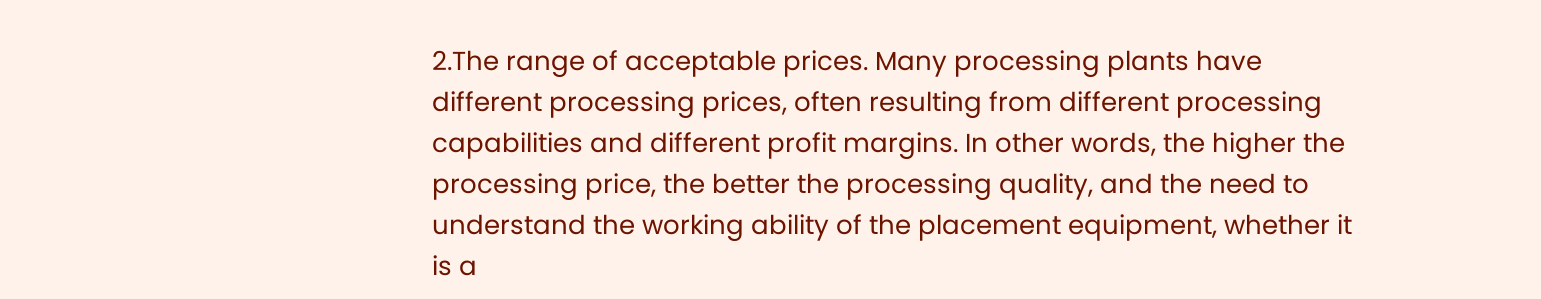2.The range of acceptable prices. Many processing plants have different processing prices, often resulting from different processing capabilities and different profit margins. In other words, the higher the processing price, the better the processing quality, and the need to understand the working ability of the placement equipment, whether it is a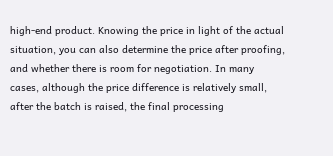high-end product. Knowing the price in light of the actual situation, you can also determine the price after proofing, and whether there is room for negotiation. In many cases, although the price difference is relatively small, after the batch is raised, the final processing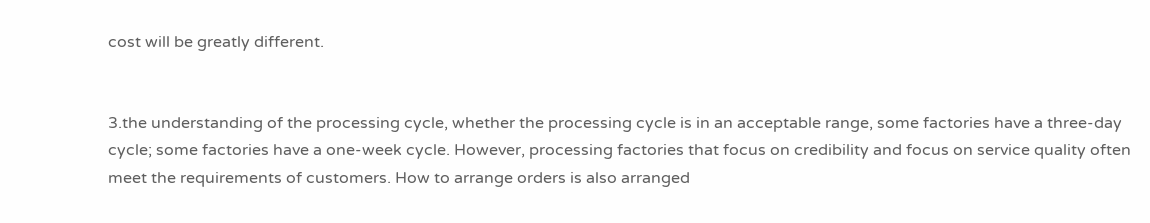cost will be greatly different.


3.the understanding of the processing cycle, whether the processing cycle is in an acceptable range, some factories have a three-day cycle; some factories have a one-week cycle. However, processing factories that focus on credibility and focus on service quality often meet the requirements of customers. How to arrange orders is also arranged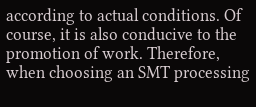according to actual conditions. Of course, it is also conducive to the promotion of work. Therefore, when choosing an SMT processing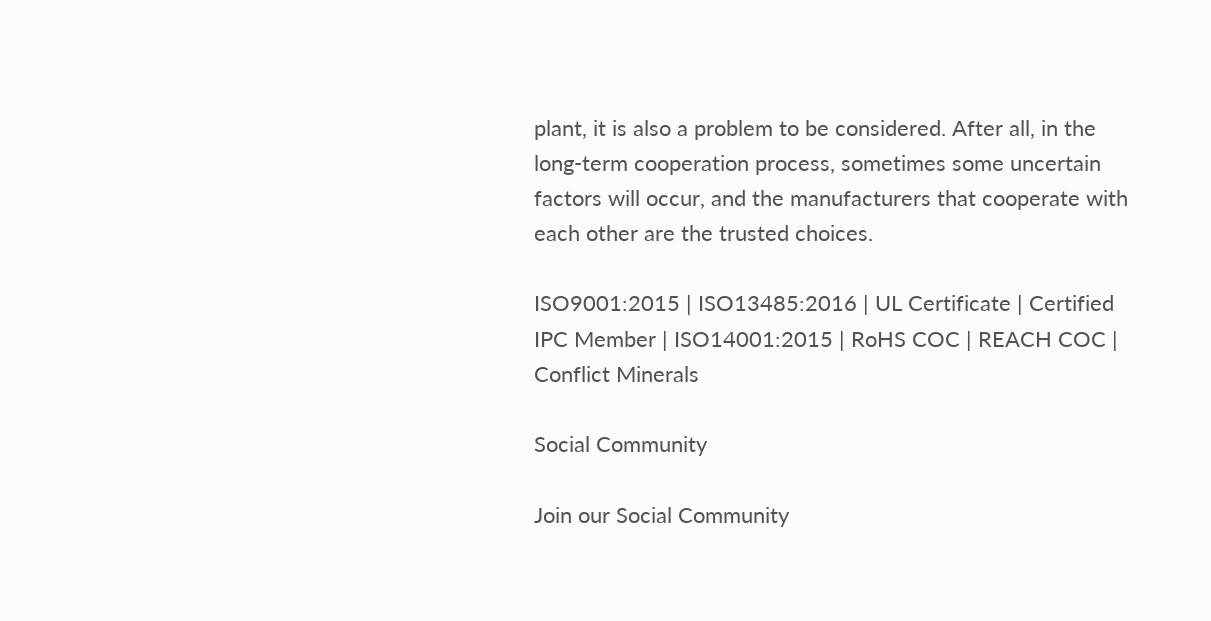plant, it is also a problem to be considered. After all, in the long-term cooperation process, sometimes some uncertain factors will occur, and the manufacturers that cooperate with each other are the trusted choices.

ISO9001:2015 | ISO13485:2016 | UL Certificate | Certified IPC Member | ISO14001:2015 | RoHS COC | REACH COC | Conflict Minerals

Social Community

Join our Social Community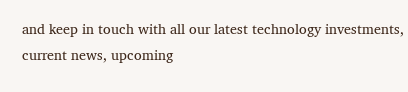and keep in touch with all our latest technology investments, current news, upcoming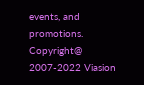events, and promotions.
Copyright@ 2007-2022 Viasion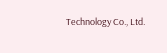Technology Co., Ltd.